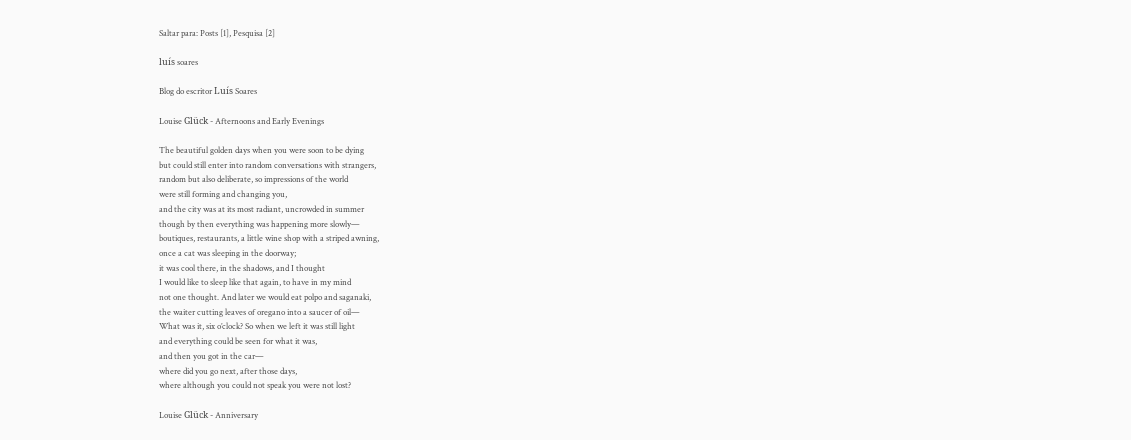Saltar para: Posts [1], Pesquisa [2]

luís soares

Blog do escritor Luís Soares

Louise Glück - Afternoons and Early Evenings

The beautiful golden days when you were soon to be dying
but could still enter into random conversations with strangers,
random but also deliberate, so impressions of the world
were still forming and changing you,
and the city was at its most radiant, uncrowded in summer
though by then everything was happening more slowly—
boutiques, restaurants, a little wine shop with a striped awning,
once a cat was sleeping in the doorway;
it was cool there, in the shadows, and I thought
I would like to sleep like that again, to have in my mind
not one thought. And later we would eat polpo and saganaki,
the waiter cutting leaves of oregano into a saucer of oil—
What was it, six o’clock? So when we left it was still light
and everything could be seen for what it was,
and then you got in the car—
where did you go next, after those days,
where although you could not speak you were not lost?

Louise Glück - Anniversary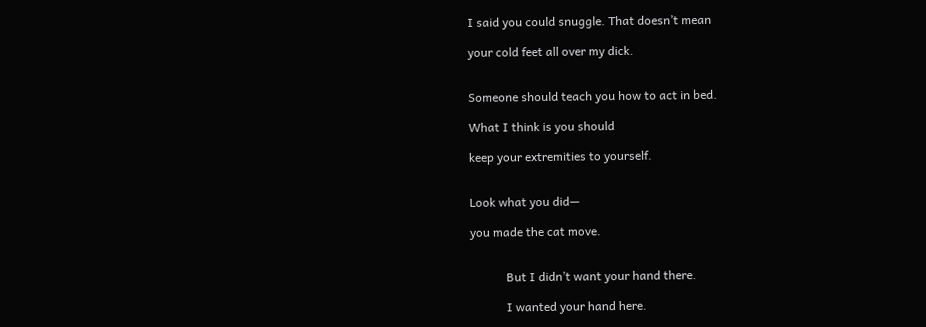I said you could snuggle. That doesn’t mean

your cold feet all over my dick.


Someone should teach you how to act in bed.

What I think is you should

keep your extremities to yourself.


Look what you did—

you made the cat move.


            But I didn’t want your hand there.

            I wanted your hand here.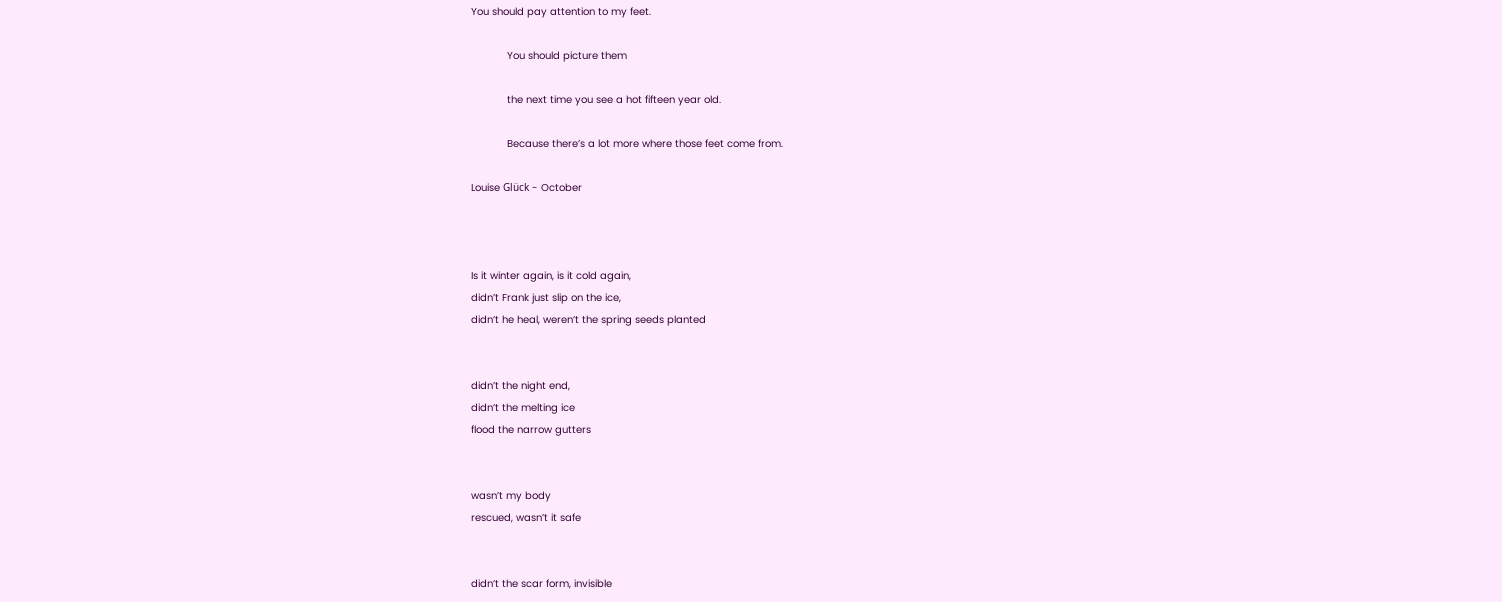You should pay attention to my feet.

            You should picture them

            the next time you see a hot fifteen year old.

            Because there’s a lot more where those feet come from.

Louise Glück - October



Is it winter again, is it cold again,
didn’t Frank just slip on the ice,
didn’t he heal, weren’t the spring seeds planted


didn’t the night end,
didn’t the melting ice
flood the narrow gutters


wasn’t my body
rescued, wasn’t it safe


didn’t the scar form, invisible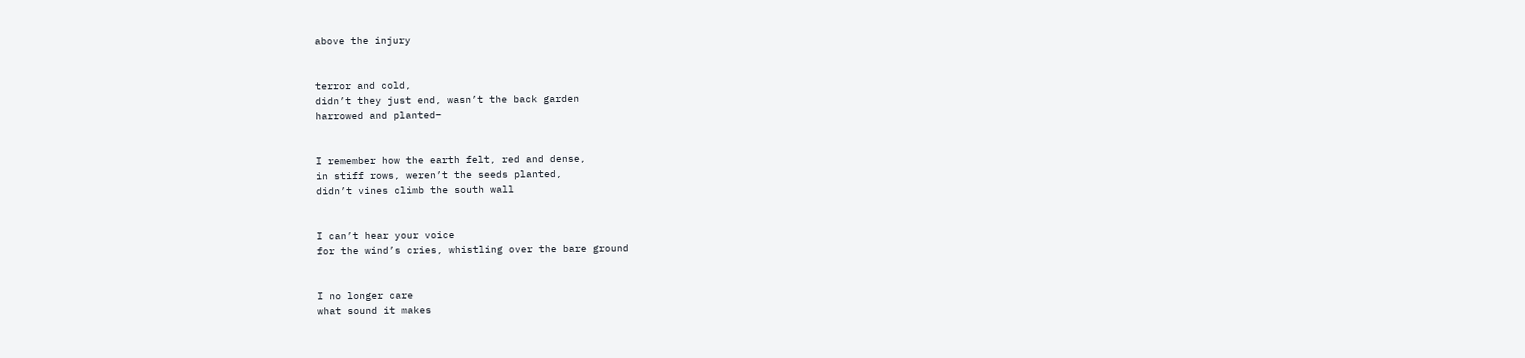above the injury


terror and cold,
didn’t they just end, wasn’t the back garden
harrowed and planted–


I remember how the earth felt, red and dense,
in stiff rows, weren’t the seeds planted,
didn’t vines climb the south wall


I can’t hear your voice
for the wind’s cries, whistling over the bare ground


I no longer care
what sound it makes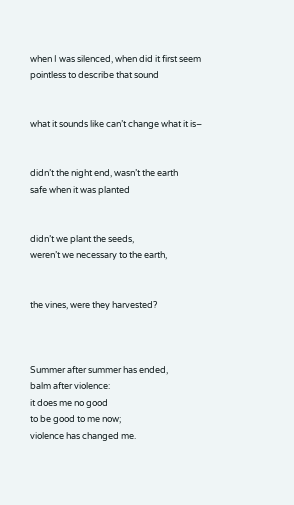when I was silenced, when did it first seem
pointless to describe that sound


what it sounds like can’t change what it is–


didn’t the night end, wasn’t the earth
safe when it was planted


didn’t we plant the seeds,
weren’t we necessary to the earth,


the vines, were they harvested?



Summer after summer has ended,
balm after violence:
it does me no good
to be good to me now;
violence has changed me.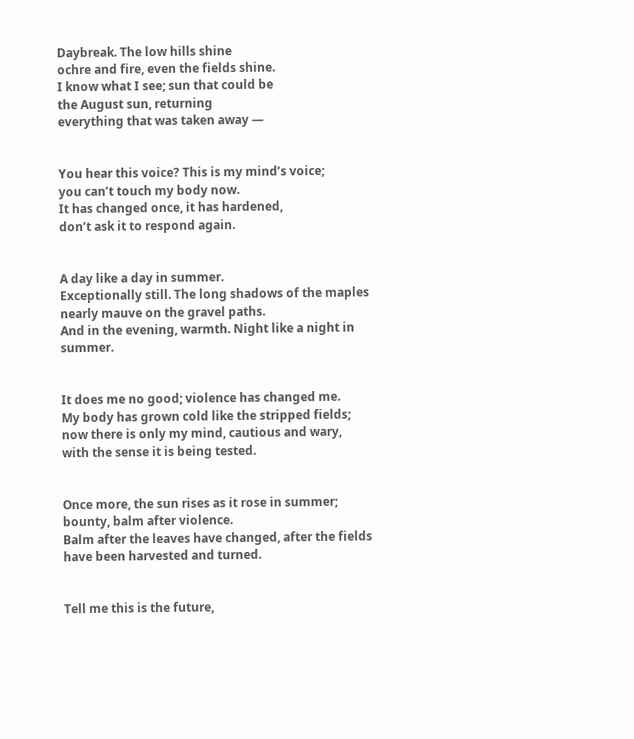Daybreak. The low hills shine
ochre and fire, even the fields shine.
I know what I see; sun that could be
the August sun, returning
everything that was taken away —


You hear this voice? This is my mind’s voice;
you can’t touch my body now.
It has changed once, it has hardened,
don’t ask it to respond again.


A day like a day in summer.
Exceptionally still. The long shadows of the maples
nearly mauve on the gravel paths.
And in the evening, warmth. Night like a night in summer.


It does me no good; violence has changed me.
My body has grown cold like the stripped fields;
now there is only my mind, cautious and wary,
with the sense it is being tested.


Once more, the sun rises as it rose in summer;
bounty, balm after violence.
Balm after the leaves have changed, after the fields
have been harvested and turned.


Tell me this is the future,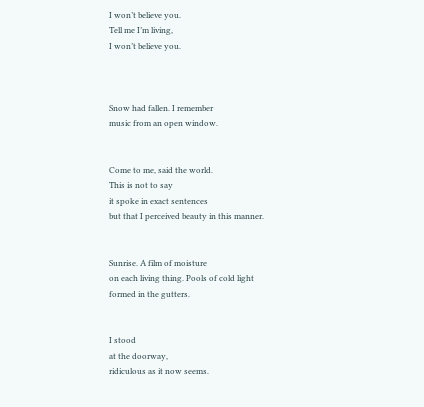I won’t believe you.
Tell me I’m living,
I won’t believe you.



Snow had fallen. I remember
music from an open window.


Come to me, said the world.
This is not to say
it spoke in exact sentences
but that I perceived beauty in this manner.


Sunrise. A film of moisture
on each living thing. Pools of cold light
formed in the gutters.


I stood
at the doorway,
ridiculous as it now seems.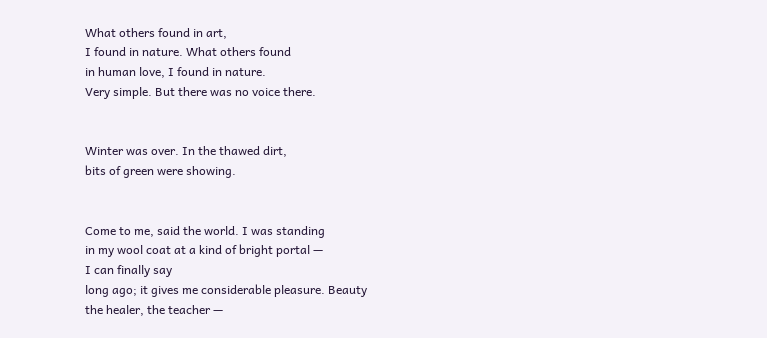What others found in art,
I found in nature. What others found
in human love, I found in nature.
Very simple. But there was no voice there.


Winter was over. In the thawed dirt,
bits of green were showing.


Come to me, said the world. I was standing
in my wool coat at a kind of bright portal —
I can finally say
long ago; it gives me considerable pleasure. Beauty
the healer, the teacher —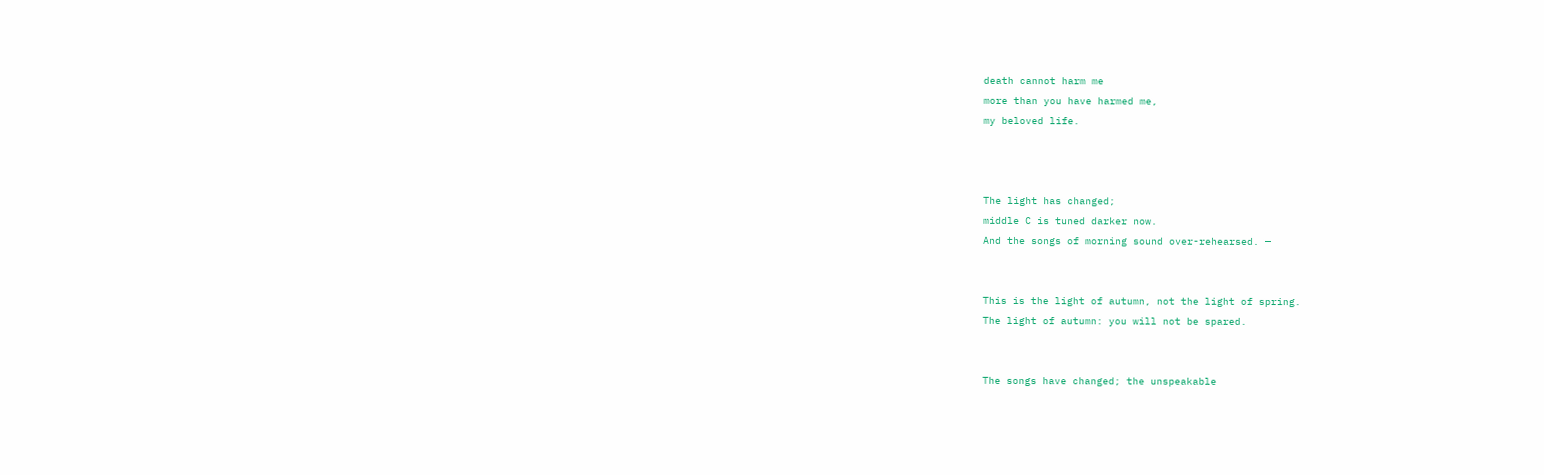death cannot harm me
more than you have harmed me,
my beloved life.



The light has changed;
middle C is tuned darker now.
And the songs of morning sound over-rehearsed. —


This is the light of autumn, not the light of spring.
The light of autumn: you will not be spared.


The songs have changed; the unspeakable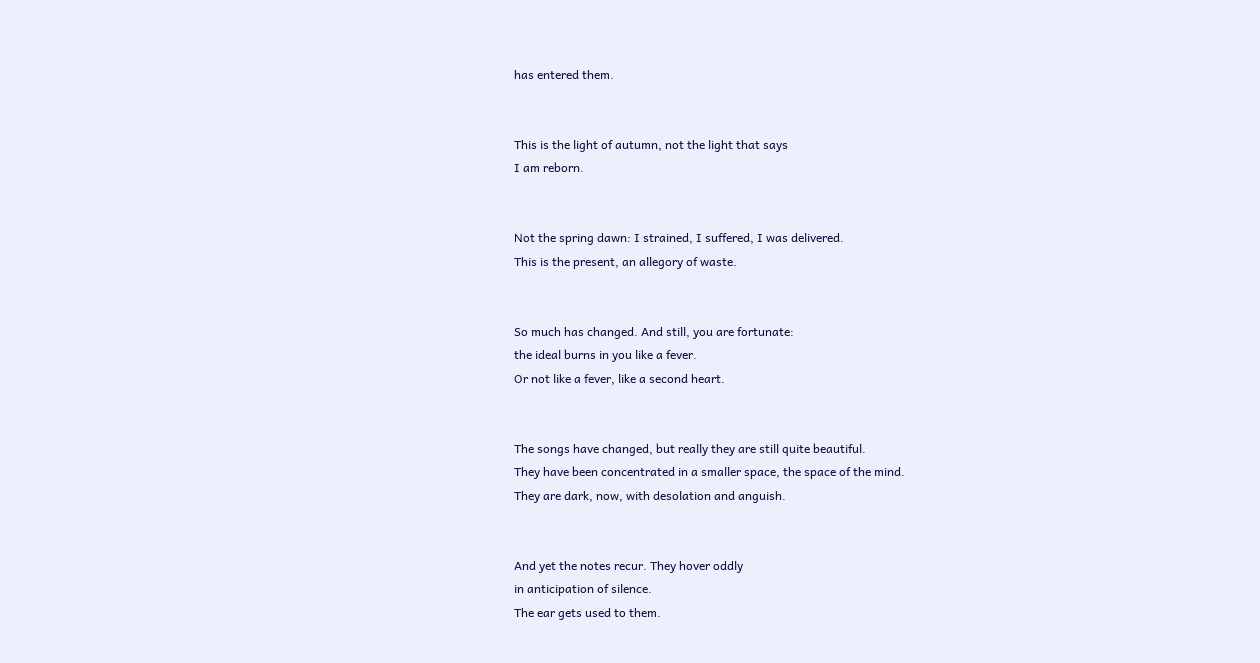has entered them.


This is the light of autumn, not the light that says
I am reborn.


Not the spring dawn: I strained, I suffered, I was delivered.
This is the present, an allegory of waste.


So much has changed. And still, you are fortunate:
the ideal burns in you like a fever.
Or not like a fever, like a second heart.


The songs have changed, but really they are still quite beautiful.
They have been concentrated in a smaller space, the space of the mind.
They are dark, now, with desolation and anguish.


And yet the notes recur. They hover oddly
in anticipation of silence.
The ear gets used to them.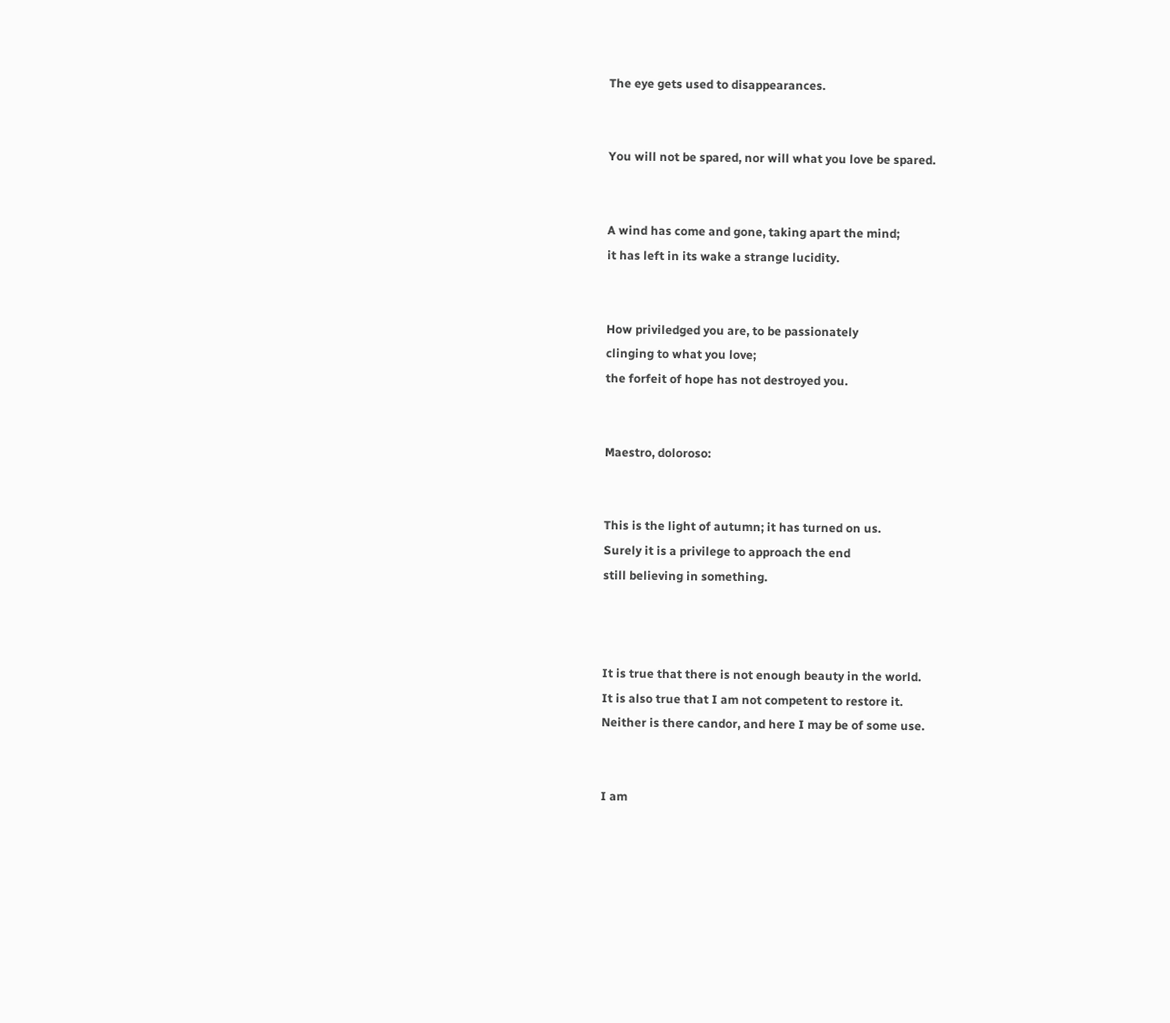The eye gets used to disappearances.


You will not be spared, nor will what you love be spared.


A wind has come and gone, taking apart the mind;
it has left in its wake a strange lucidity.


How priviledged you are, to be passionately
clinging to what you love;
the forfeit of hope has not destroyed you.


Maestro, doloroso:


This is the light of autumn; it has turned on us.
Surely it is a privilege to approach the end
still believing in something.



It is true that there is not enough beauty in the world.
It is also true that I am not competent to restore it.
Neither is there candor, and here I may be of some use.


I am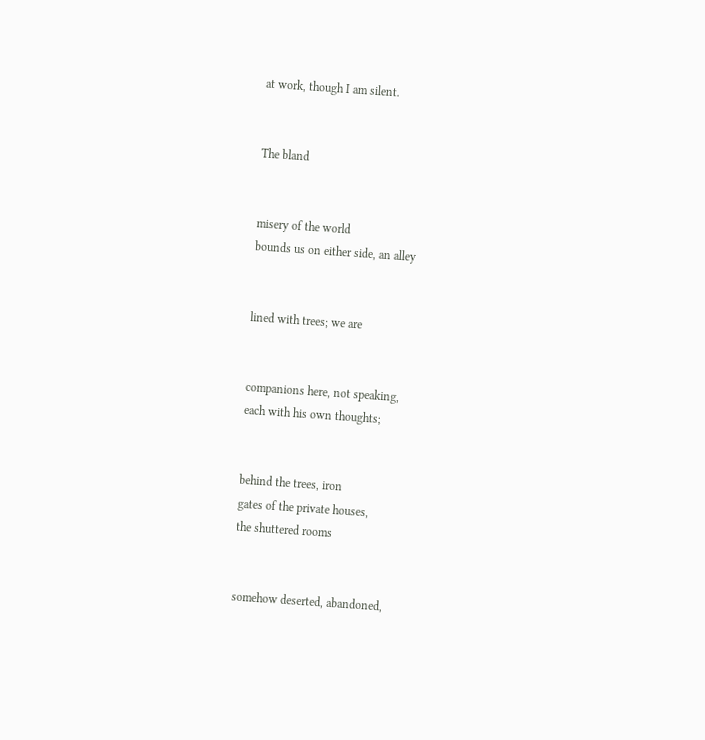at work, though I am silent.


The bland


misery of the world
bounds us on either side, an alley


lined with trees; we are


companions here, not speaking,
each with his own thoughts;


behind the trees, iron
gates of the private houses,
the shuttered rooms


somehow deserted, abandoned,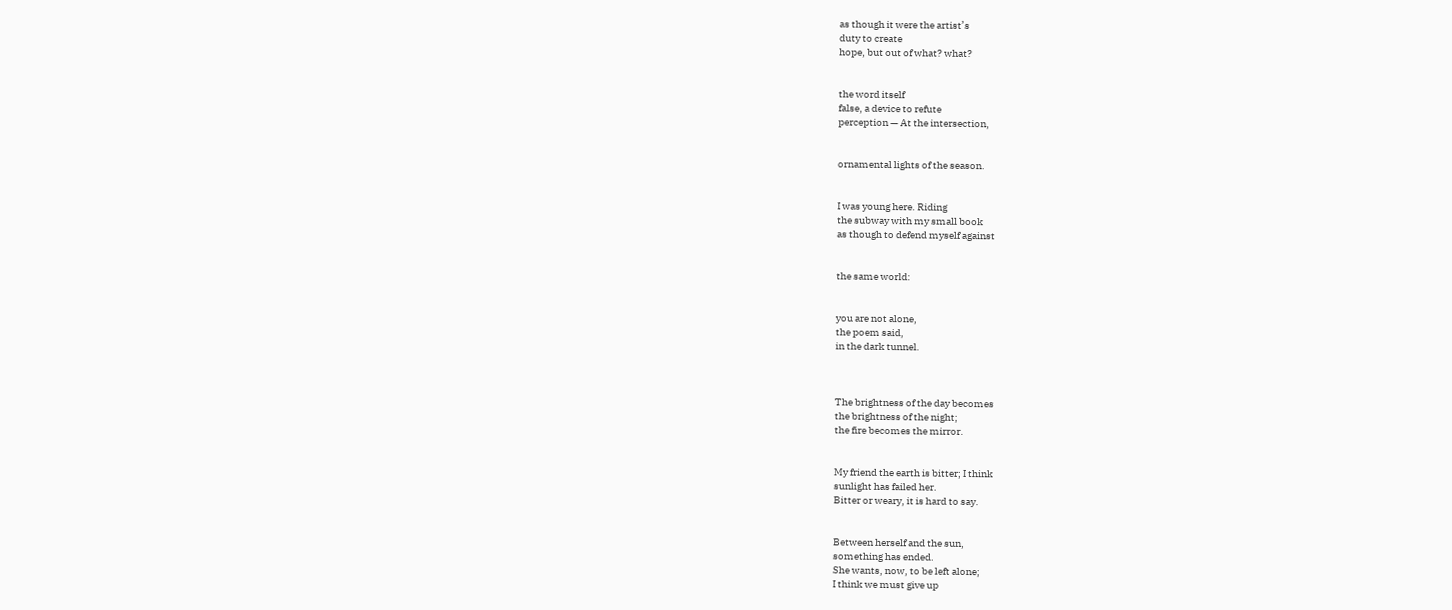as though it were the artist’s
duty to create
hope, but out of what? what?


the word itself
false, a device to refute
perception — At the intersection,


ornamental lights of the season.


I was young here. Riding
the subway with my small book
as though to defend myself against


the same world:


you are not alone,
the poem said,
in the dark tunnel.



The brightness of the day becomes
the brightness of the night;
the fire becomes the mirror.


My friend the earth is bitter; I think
sunlight has failed her.
Bitter or weary, it is hard to say.


Between herself and the sun,
something has ended.
She wants, now, to be left alone;
I think we must give up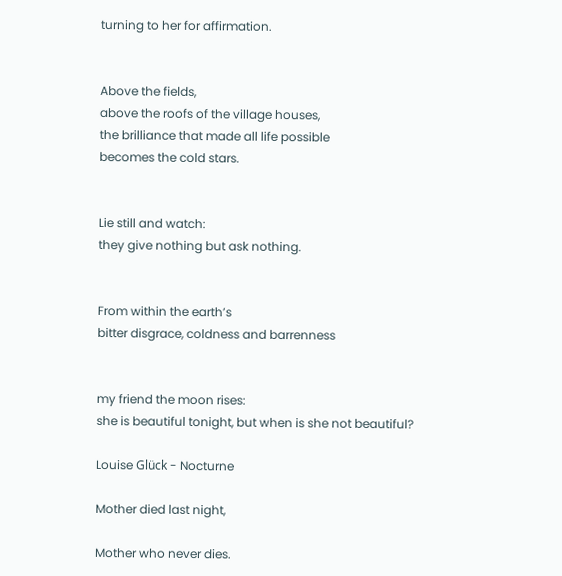turning to her for affirmation.


Above the fields,
above the roofs of the village houses,
the brilliance that made all life possible
becomes the cold stars.


Lie still and watch:
they give nothing but ask nothing.


From within the earth’s
bitter disgrace, coldness and barrenness


my friend the moon rises:
she is beautiful tonight, but when is she not beautiful?

Louise Glück - Nocturne

Mother died last night,

Mother who never dies.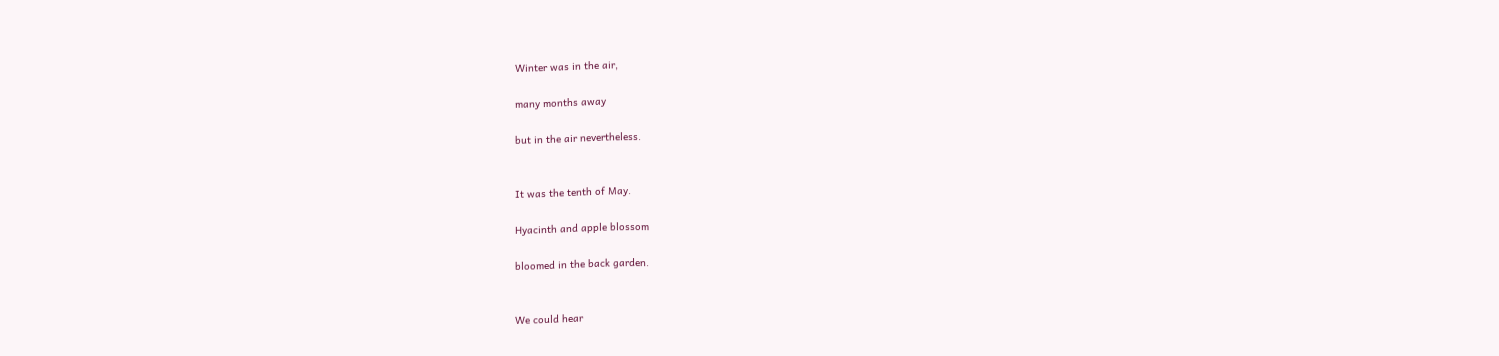Winter was in the air,

many months away

but in the air nevertheless.


It was the tenth of May.

Hyacinth and apple blossom

bloomed in the back garden.


We could hear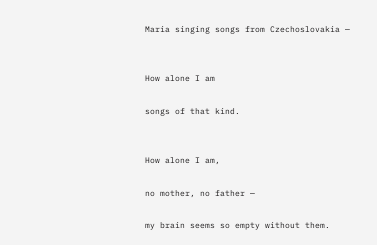Maria singing songs from Czechoslovakia —


How alone I am

songs of that kind.


How alone I am,

no mother, no father —

my brain seems so empty without them.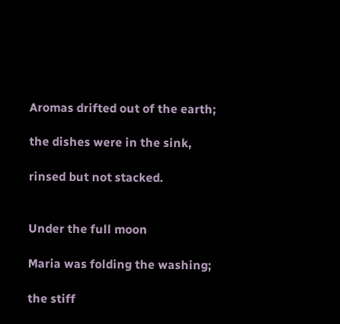Aromas drifted out of the earth;

the dishes were in the sink,

rinsed but not stacked.


Under the full moon

Maria was folding the washing;

the stiff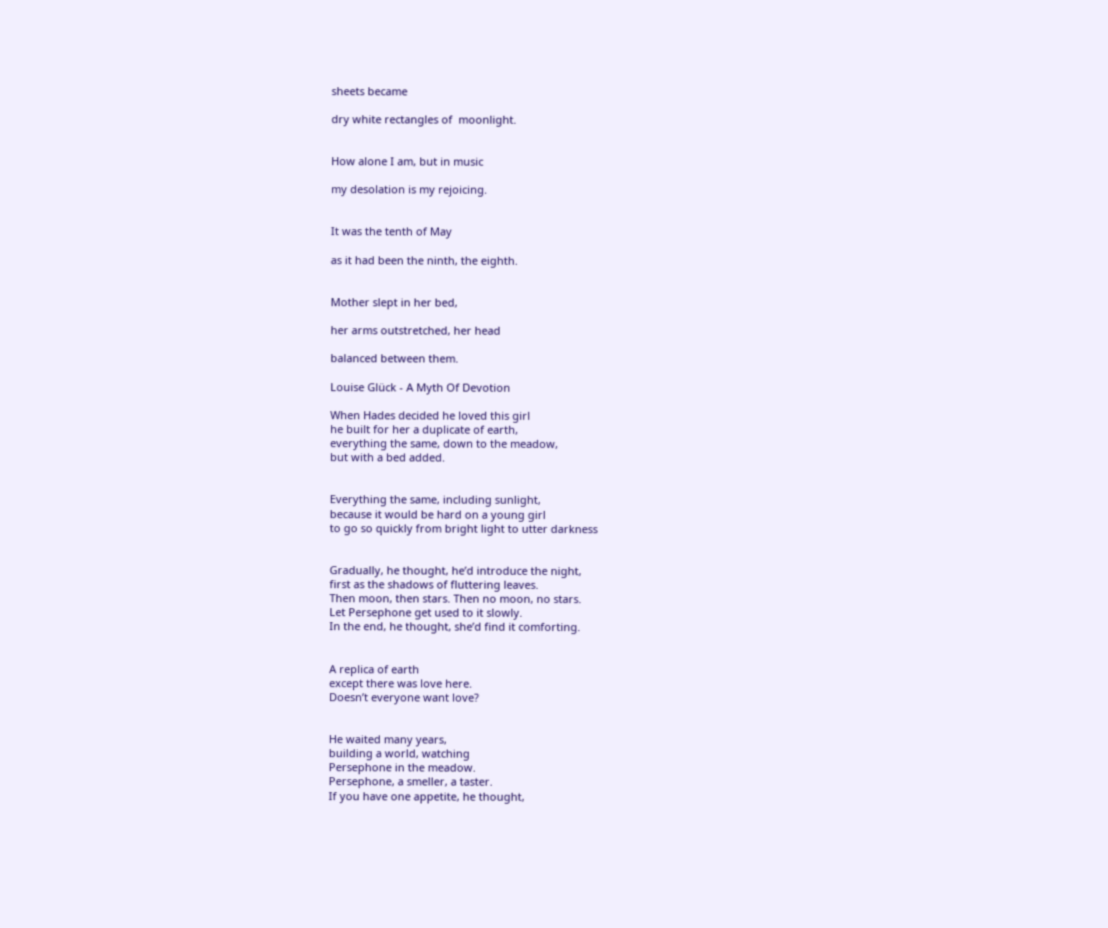sheets became

dry white rectangles of  moonlight.


How alone I am, but in music

my desolation is my rejoicing.


It was the tenth of May

as it had been the ninth, the eighth.


Mother slept in her bed,

her arms outstretched, her head

balanced between them.

Louise Glück - A Myth Of Devotion

When Hades decided he loved this girl
he built for her a duplicate of earth,
everything the same, down to the meadow,
but with a bed added.


Everything the same, including sunlight,
because it would be hard on a young girl
to go so quickly from bright light to utter darkness


Gradually, he thought, he’d introduce the night,
first as the shadows of fluttering leaves.
Then moon, then stars. Then no moon, no stars.
Let Persephone get used to it slowly.
In the end, he thought, she’d find it comforting.


A replica of earth
except there was love here.
Doesn’t everyone want love?


He waited many years,
building a world, watching
Persephone in the meadow.
Persephone, a smeller, a taster.
If you have one appetite, he thought,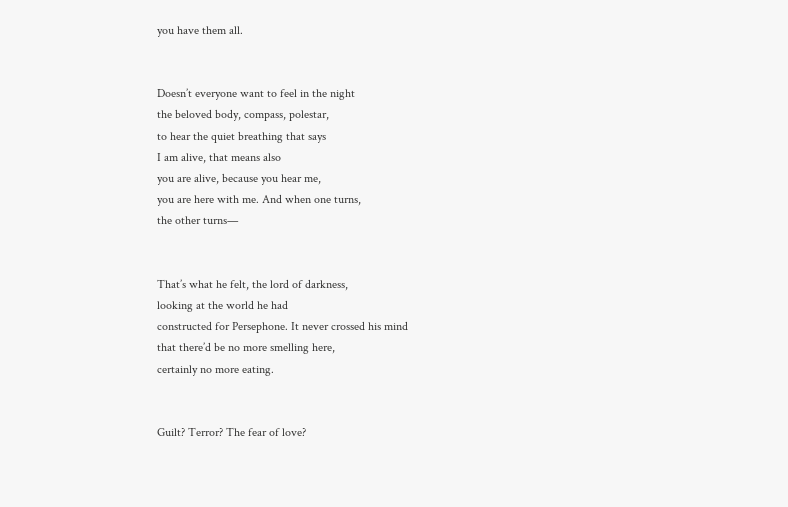you have them all.


Doesn’t everyone want to feel in the night
the beloved body, compass, polestar,
to hear the quiet breathing that says
I am alive, that means also
you are alive, because you hear me,
you are here with me. And when one turns,
the other turns—


That’s what he felt, the lord of darkness,
looking at the world he had
constructed for Persephone. It never crossed his mind
that there’d be no more smelling here,
certainly no more eating.


Guilt? Terror? The fear of love?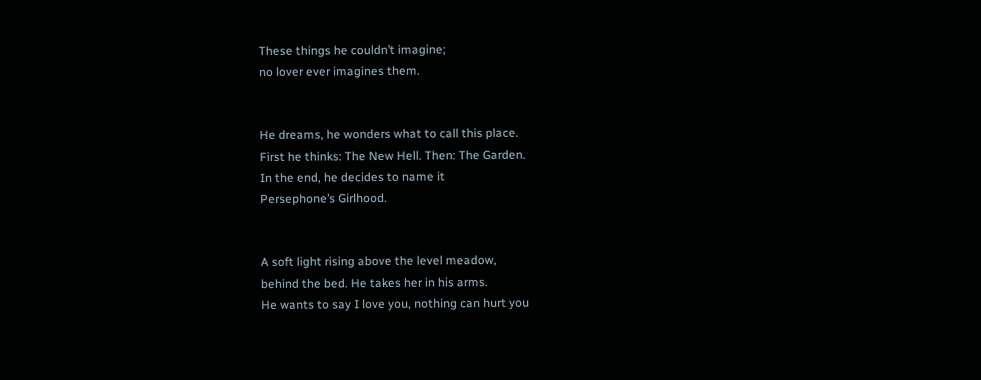These things he couldn’t imagine;
no lover ever imagines them.


He dreams, he wonders what to call this place.
First he thinks: The New Hell. Then: The Garden.
In the end, he decides to name it
Persephone’s Girlhood.


A soft light rising above the level meadow,
behind the bed. He takes her in his arms.
He wants to say I love you, nothing can hurt you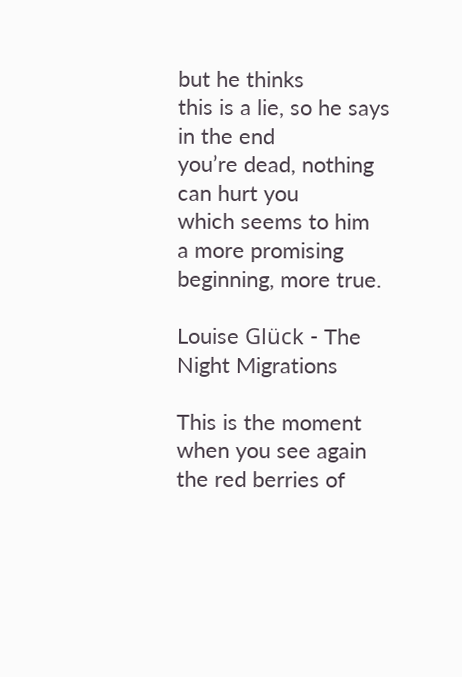but he thinks
this is a lie, so he says in the end
you’re dead, nothing can hurt you
which seems to him
a more promising beginning, more true.

Louise Glück - The Night Migrations

This is the moment when you see again
the red berries of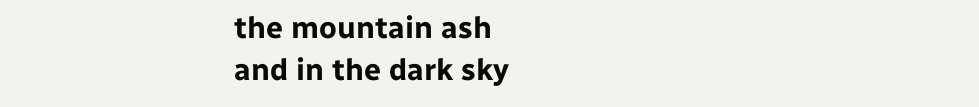the mountain ash
and in the dark sky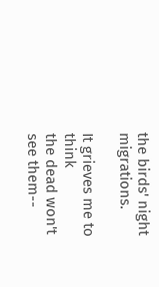the birds' night migrations.

It grieves me to think
the dead won't see them--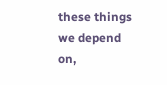these things we depend on,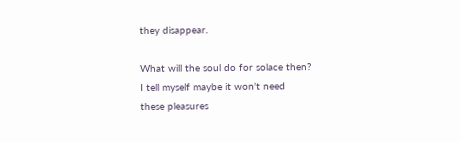they disappear.

What will the soul do for solace then?
I tell myself maybe it won't need
these pleasures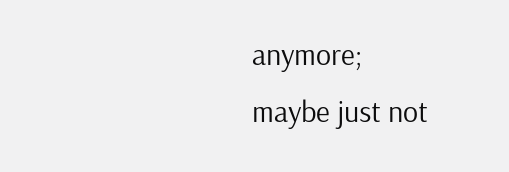anymore;
maybe just not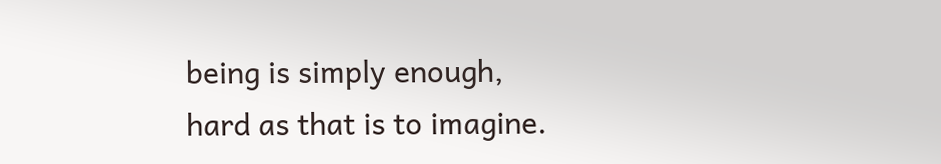being is simply enough,
hard as that is to imagine.